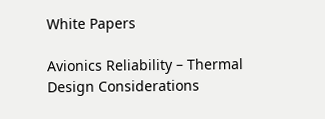White Papers

Avionics Reliability – Thermal Design Considerations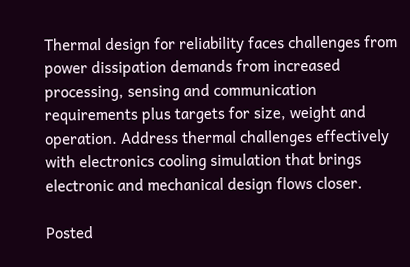Thermal design for reliability faces challenges from power dissipation demands from increased processing, sensing and communication requirements plus targets for size, weight and operation. Address thermal challenges effectively with electronics cooling simulation that brings electronic and mechanical design flows closer.

Posted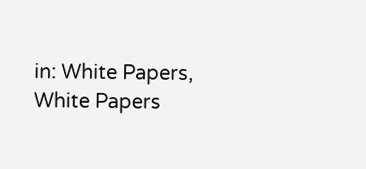in: White Papers, White Papers